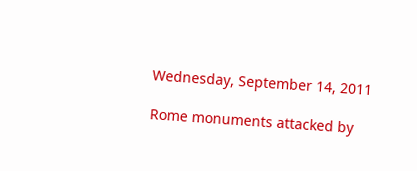Wednesday, September 14, 2011

Rome monuments attacked by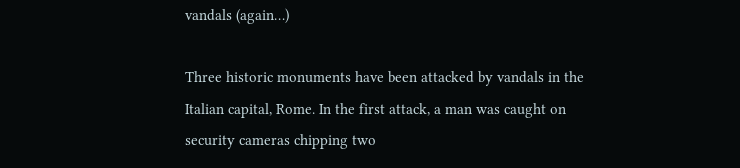vandals (again…)

Three historic monuments have been attacked by vandals in the Italian capital, Rome. In the first attack, a man was caught on security cameras chipping two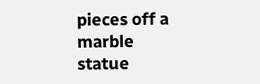pieces off a marble statue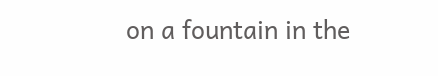on a fountain in the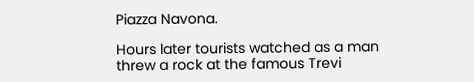Piazza Navona.

Hours later tourists watched as a man threw a rock at the famous Trevi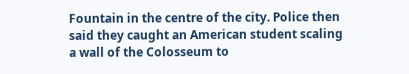Fountain in the centre of the city. Police then said they caught an American student scaling a wall of the Colosseum to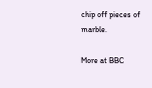chip off pieces of marble.

More at BBC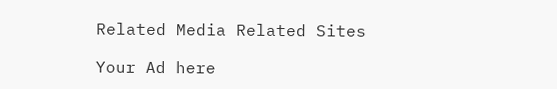Related Media Related Sites

Your Ad here